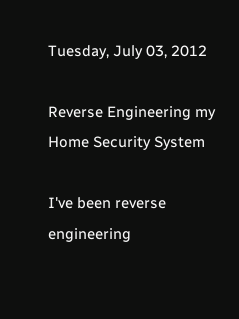Tuesday, July 03, 2012

Reverse Engineering my Home Security System

I've been reverse engineering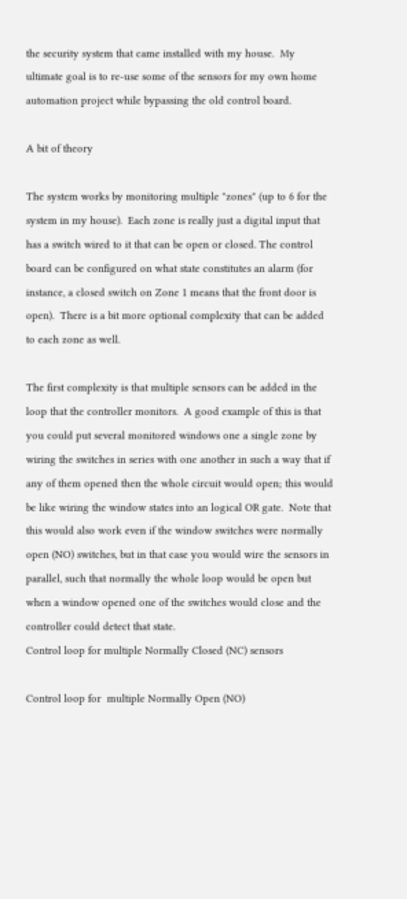the security system that came installed with my house.  My ultimate goal is to re-use some of the sensors for my own home automation project while bypassing the old control board.

A bit of theory

The system works by monitoring multiple "zones" (up to 6 for the system in my house).  Each zone is really just a digital input that has a switch wired to it that can be open or closed. The control board can be configured on what state constitutes an alarm (for instance, a closed switch on Zone 1 means that the front door is open).  There is a bit more optional complexity that can be added to each zone as well.

The first complexity is that multiple sensors can be added in the loop that the controller monitors.  A good example of this is that you could put several monitored windows one a single zone by wiring the switches in series with one another in such a way that if any of them opened then the whole circuit would open; this would be like wiring the window states into an logical OR gate.  Note that this would also work even if the window switches were normally open (NO) switches, but in that case you would wire the sensors in parallel, such that normally the whole loop would be open but when a window opened one of the switches would close and the controller could detect that state.
Control loop for multiple Normally Closed (NC) sensors

Control loop for  multiple Normally Open (NO)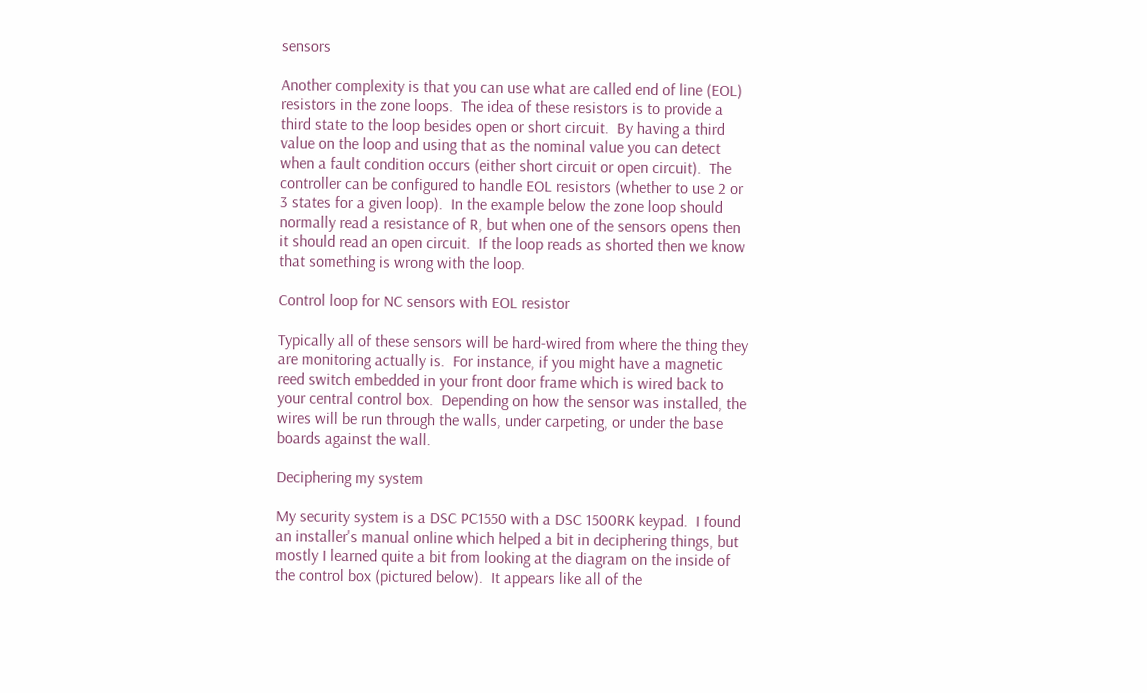sensors

Another complexity is that you can use what are called end of line (EOL) resistors in the zone loops.  The idea of these resistors is to provide a third state to the loop besides open or short circuit.  By having a third value on the loop and using that as the nominal value you can detect when a fault condition occurs (either short circuit or open circuit).  The controller can be configured to handle EOL resistors (whether to use 2 or 3 states for a given loop).  In the example below the zone loop should normally read a resistance of R, but when one of the sensors opens then it should read an open circuit.  If the loop reads as shorted then we know that something is wrong with the loop.

Control loop for NC sensors with EOL resistor

Typically all of these sensors will be hard-wired from where the thing they are monitoring actually is.  For instance, if you might have a magnetic reed switch embedded in your front door frame which is wired back to your central control box.  Depending on how the sensor was installed, the wires will be run through the walls, under carpeting, or under the base boards against the wall.

Deciphering my system

My security system is a DSC PC1550 with a DSC 1500RK keypad.  I found an installer's manual online which helped a bit in deciphering things, but mostly I learned quite a bit from looking at the diagram on the inside of the control box (pictured below).  It appears like all of the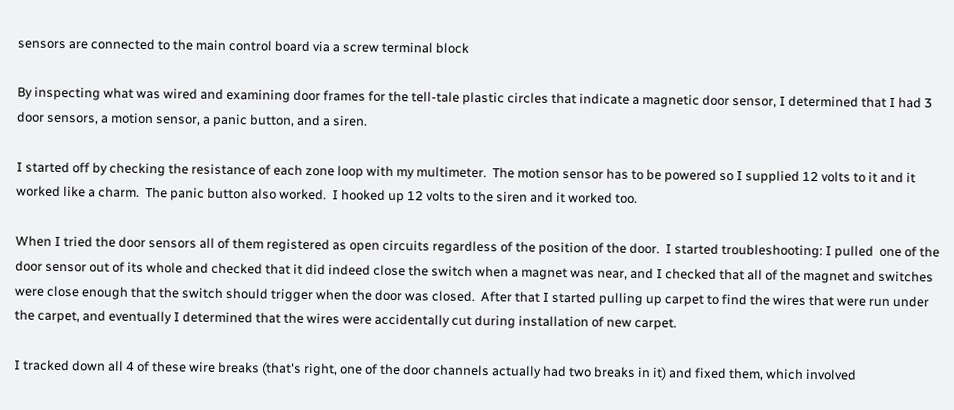sensors are connected to the main control board via a screw terminal block

By inspecting what was wired and examining door frames for the tell-tale plastic circles that indicate a magnetic door sensor, I determined that I had 3 door sensors, a motion sensor, a panic button, and a siren.

I started off by checking the resistance of each zone loop with my multimeter.  The motion sensor has to be powered so I supplied 12 volts to it and it worked like a charm.  The panic button also worked.  I hooked up 12 volts to the siren and it worked too.

When I tried the door sensors all of them registered as open circuits regardless of the position of the door.  I started troubleshooting: I pulled  one of the door sensor out of its whole and checked that it did indeed close the switch when a magnet was near, and I checked that all of the magnet and switches were close enough that the switch should trigger when the door was closed.  After that I started pulling up carpet to find the wires that were run under the carpet, and eventually I determined that the wires were accidentally cut during installation of new carpet.

I tracked down all 4 of these wire breaks (that's right, one of the door channels actually had two breaks in it) and fixed them, which involved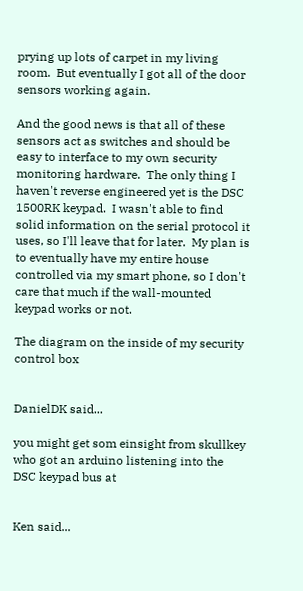prying up lots of carpet in my living room.  But eventually I got all of the door sensors working again.

And the good news is that all of these sensors act as switches and should be easy to interface to my own security monitoring hardware.  The only thing I haven't reverse engineered yet is the DSC 1500RK keypad.  I wasn't able to find solid information on the serial protocol it uses, so I'll leave that for later.  My plan is to eventually have my entire house controlled via my smart phone, so I don't care that much if the wall-mounted keypad works or not.

The diagram on the inside of my security control box


DanielDK said...

you might get som einsight from skullkey who got an arduino listening into the DSC keypad bus at


Ken said...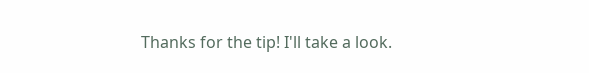Thanks for the tip! I'll take a look.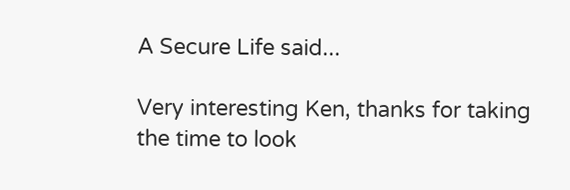A Secure Life said...

Very interesting Ken, thanks for taking the time to look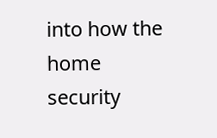into how the home security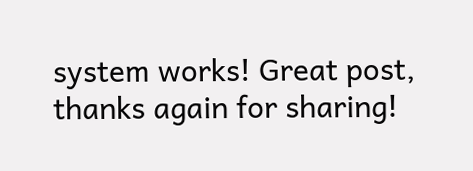system works! Great post, thanks again for sharing!